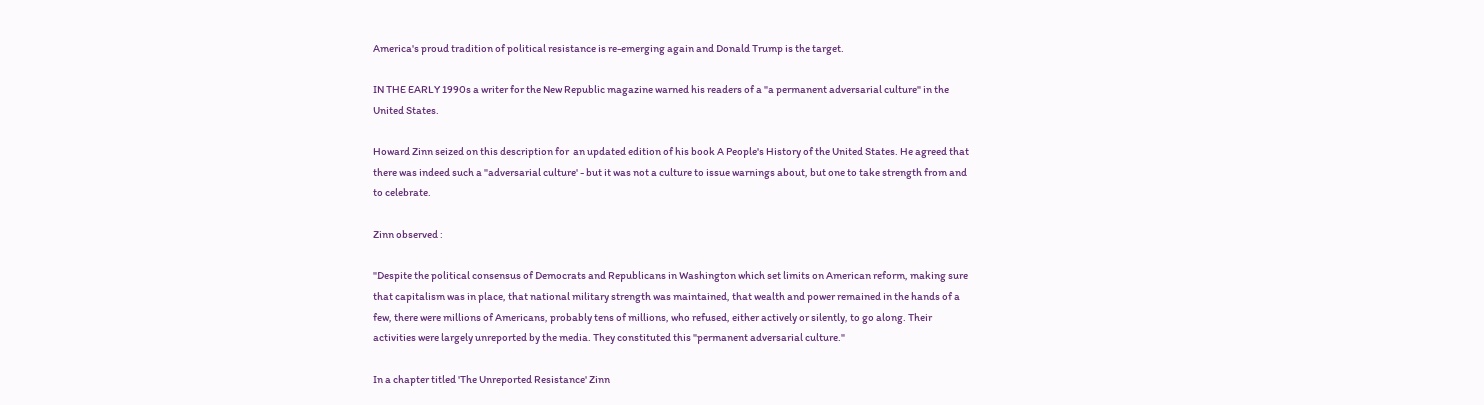America's proud tradition of political resistance is re-emerging again and Donald Trump is the target.

IN THE EARLY 1990s a writer for the New Republic magazine warned his readers of a "a permanent adversarial culture" in the United States.

Howard Zinn seized on this description for  an updated edition of his book A People's History of the United States. He agreed that there was indeed such a "adversarial culture' - but it was not a culture to issue warnings about, but one to take strength from and to celebrate.

Zinn observed :

"Despite the political consensus of Democrats and Republicans in Washington which set limits on American reform, making sure that capitalism was in place, that national military strength was maintained, that wealth and power remained in the hands of a few, there were millions of Americans, probably tens of millions, who refused, either actively or silently, to go along. Their activities were largely unreported by the media. They constituted this "permanent adversarial culture."

In a chapter titled 'The Unreported Resistance' Zinn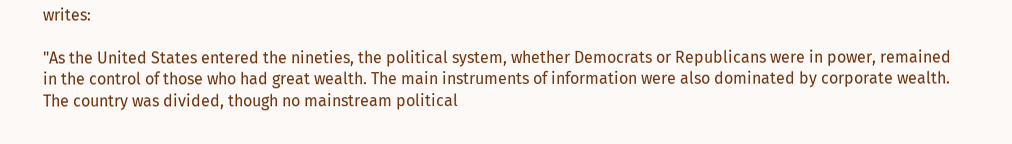writes:

"As the United States entered the nineties, the political system, whether Democrats or Republicans were in power, remained in the control of those who had great wealth. The main instruments of information were also dominated by corporate wealth. The country was divided, though no mainstream political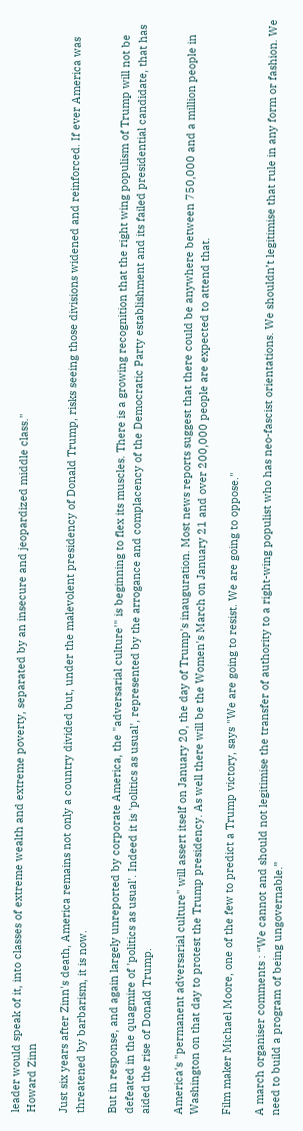leader would speak of it, into classes of extreme wealth and extreme poverty, separated by an insecure and jeopardized middle class."
Howard Zinn

Just six years after Zinn's death, America remains not only a country divided but, under the malevolent presidency of Donald Trump, risks seeing those divisions widened and reinforced. If ever America was threatened by barbarism, it is now.

But in response, and again largely unreported by corporate America, the "adversarial culture'" is beginning to flex its muscles. There is a growing recognition that the right wing populism of Trump will not be defeated in the quagmire of 'politics as usual'. Indeed it is 'politics as usual', represented by the arrogance and complacency of the Democratic Party establishment and its failed presidential candidate, that has aided the rise of Donald Trump.

America's "permanent adversarial culture" will assert itself on January 20, the day of Trump's inauguration. Most news reports suggest that there could be anywhere between 750,000 and a million people in Washington on that day to protest the Trump presidency. As well there will be the Women's March on January 21 and over 200,000 people are expected to attend that.

Film maker Michael Moore, one of the few to predict a Trump victory, says "We are going to resist. We are going to oppose."

A march organiser comments : “We cannot and should not legitimise the transfer of authority to a right-wing populist who has neo-fascist orientations. We shouldn’t legitimise that rule in any form or fashion. We need to build a program of being ungovernable.”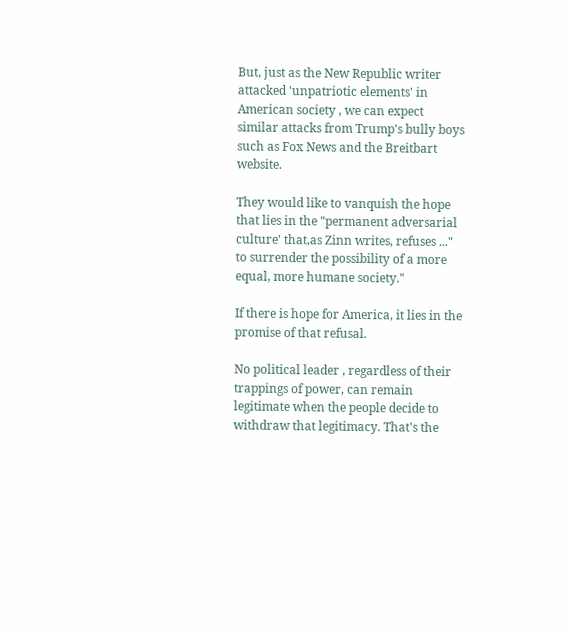But, just as the New Republic writer attacked 'unpatriotic elements' in American society , we can expect similar attacks from Trump's bully boys such as Fox News and the Breitbart website.

They would like to vanquish the hope that lies in the "permanent adversarial culture' that,as Zinn writes, refuses ..." to surrender the possibility of a more equal, more humane society."

If there is hope for America, it lies in the promise of that refusal.

No political leader , regardless of their trappings of power, can remain legitimate when the people decide to withdraw that legitimacy. That's the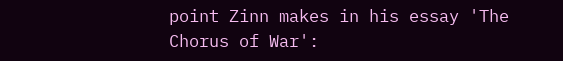point Zinn makes in his essay 'The Chorus of War':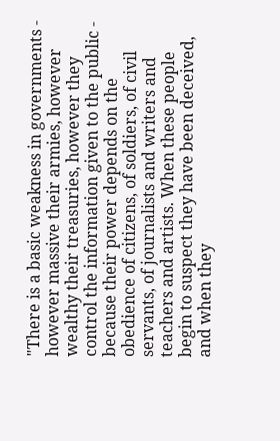"There is a basic weakness in governments - however massive their armies, however wealthy their treasuries, however they control the information given to the public - because their power depends on the obedience of citizens, of soldiers, of civil servants, of journalists and writers and teachers and artists. When these people begin to suspect they have been deceived, and when they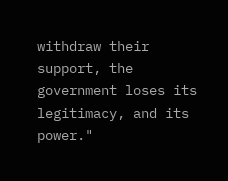withdraw their support, the government loses its legitimacy, and its power."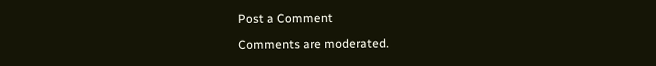Post a Comment

Comments are moderated.